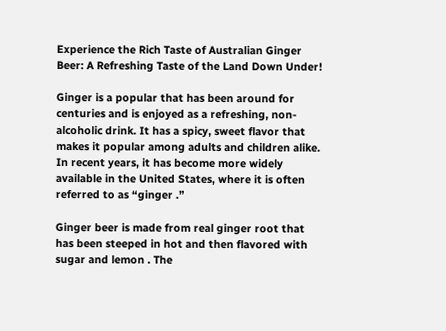Experience the Rich Taste of Australian Ginger Beer: A Refreshing Taste of the Land Down Under!

Ginger is a popular that has been around for centuries and is enjoyed as a refreshing, non-alcoholic drink. It has a spicy, sweet flavor that makes it popular among adults and children alike. In recent years, it has become more widely available in the United States, where it is often referred to as “ginger .”

Ginger beer is made from real ginger root that has been steeped in hot and then flavored with sugar and lemon . The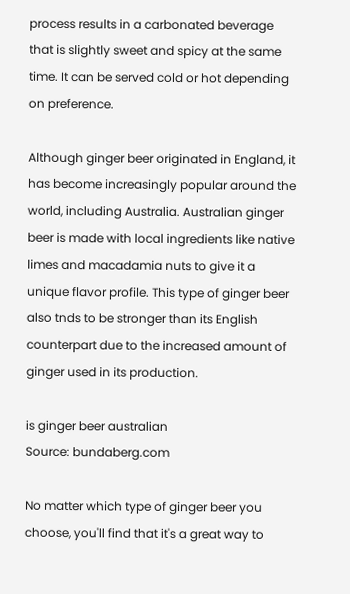process results in a carbonated beverage that is slightly sweet and spicy at the same time. It can be served cold or hot depending on preference.

Although ginger beer originated in England, it has become increasingly popular around the world, including Australia. Australian ginger beer is made with local ingredients like native limes and macadamia nuts to give it a unique flavor profile. This type of ginger beer also tnds to be stronger than its English counterpart due to the increased amount of ginger used in its production.

is ginger beer australian
Source: bundaberg.com

No matter which type of ginger beer you choose, you'll find that it's a great way to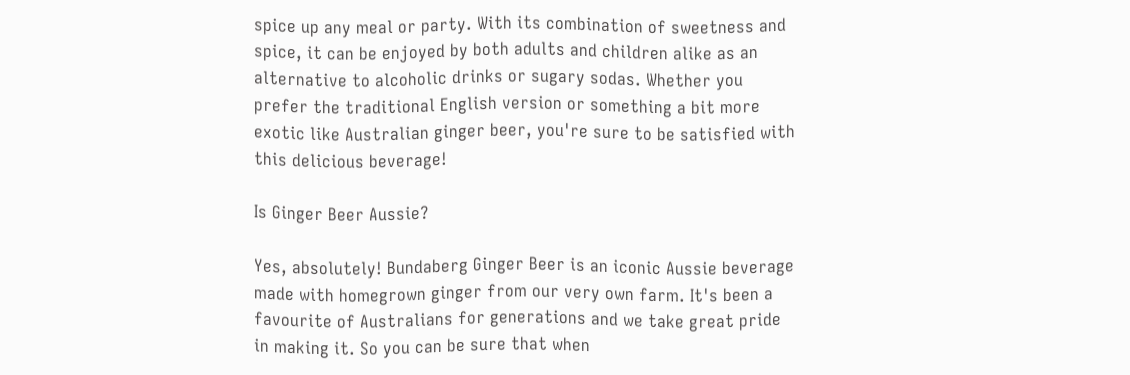spice up any meal or party. With its combination of sweetness and spice, it can be enjoyed by both adults and children alike as an alternative to alcoholic drinks or sugary sodas. Whether you prefer the traditional English version or something a bit more exotic like Australian ginger beer, you're sure to be satisfied with this delicious beverage!

Is Ginger Beer Aussie?

Yes, absolutely! Bundaberg Ginger Beer is an iconic Aussie beverage made with homegrown ginger from our very own farm. It's been a favourite of Australians for generations and we take great pride in making it. So you can be sure that when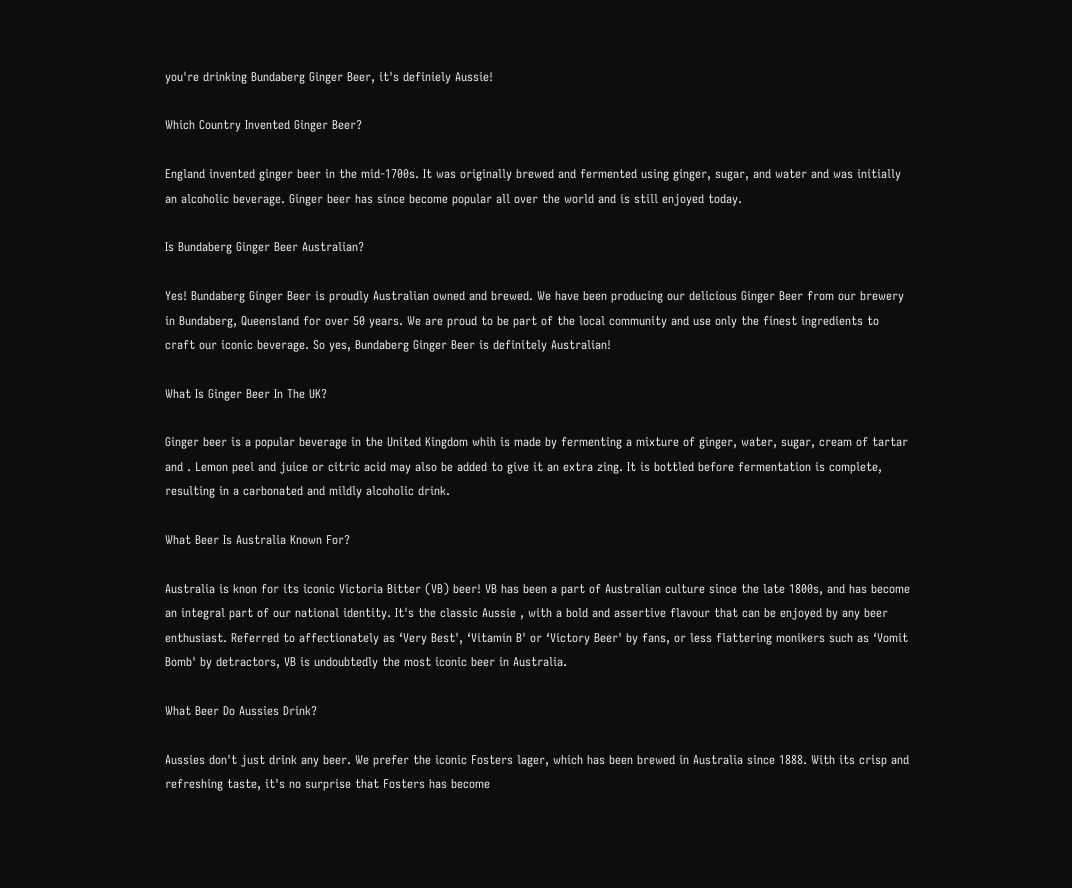you're drinking Bundaberg Ginger Beer, it's definiely Aussie!

Which Country Invented Ginger Beer?

England invented ginger beer in the mid-1700s. It was originally brewed and fermented using ginger, sugar, and water and was initially an alcoholic beverage. Ginger beer has since become popular all over the world and is still enjoyed today.

Is Bundaberg Ginger Beer Australian?

Yes! Bundaberg Ginger Beer is proudly Australian owned and brewed. We have been producing our delicious Ginger Beer from our brewery in Bundaberg, Queensland for over 50 years. We are proud to be part of the local community and use only the finest ingredients to craft our iconic beverage. So yes, Bundaberg Ginger Beer is definitely Australian!

What Is Ginger Beer In The UK?

Ginger beer is a popular beverage in the United Kingdom whih is made by fermenting a mixture of ginger, water, sugar, cream of tartar and . Lemon peel and juice or citric acid may also be added to give it an extra zing. It is bottled before fermentation is complete, resulting in a carbonated and mildly alcoholic drink.

What Beer Is Australia Known For?

Australia is knon for its iconic Victoria Bitter (VB) beer! VB has been a part of Australian culture since the late 1800s, and has become an integral part of our national identity. It's the classic Aussie , with a bold and assertive flavour that can be enjoyed by any beer enthusiast. Referred to affectionately as ‘Very Best', ‘Vitamin B' or ‘Victory Beer' by fans, or less flattering monikers such as ‘Vomit Bomb' by detractors, VB is undoubtedly the most iconic beer in Australia.

What Beer Do Aussies Drink?

Aussies don't just drink any beer. We prefer the iconic Fosters lager, which has been brewed in Australia since 1888. With its crisp and refreshing taste, it's no surprise that Fosters has become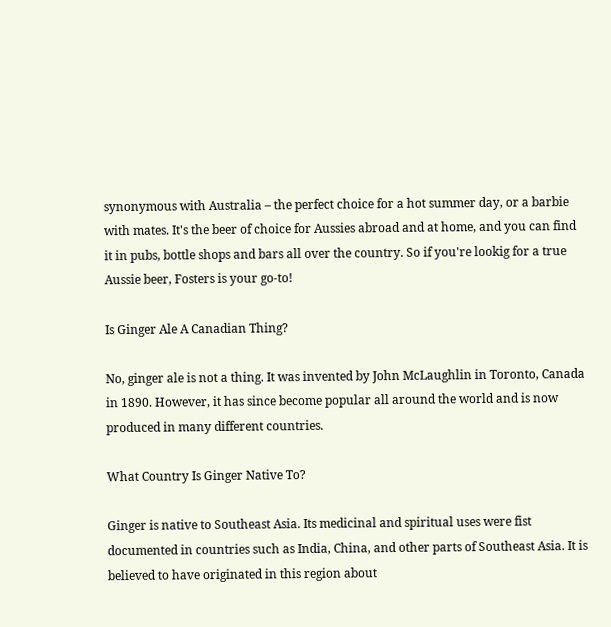synonymous with Australia – the perfect choice for a hot summer day, or a barbie with mates. It's the beer of choice for Aussies abroad and at home, and you can find it in pubs, bottle shops and bars all over the country. So if you're lookig for a true Aussie beer, Fosters is your go-to!

Is Ginger Ale A Canadian Thing?

No, ginger ale is not a thing. It was invented by John McLaughlin in Toronto, Canada in 1890. However, it has since become popular all around the world and is now produced in many different countries.

What Country Is Ginger Native To?

Ginger is native to Southeast Asia. Its medicinal and spiritual uses were fist documented in countries such as India, China, and other parts of Southeast Asia. It is believed to have originated in this region about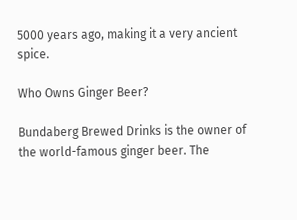5000 years ago, making it a very ancient spice.

Who Owns Ginger Beer?

Bundaberg Brewed Drinks is the owner of the world-famous ginger beer. The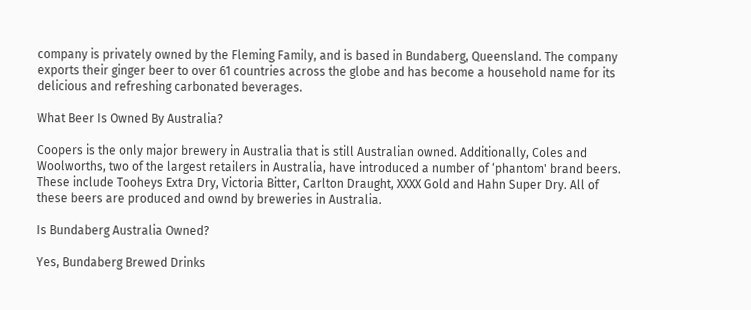company is privately owned by the Fleming Family, and is based in Bundaberg, Queensland. The company exports their ginger beer to over 61 countries across the globe and has become a household name for its delicious and refreshing carbonated beverages.

What Beer Is Owned By Australia?

Coopers is the only major brewery in Australia that is still Australian owned. Additionally, Coles and Woolworths, two of the largest retailers in Australia, have introduced a number of ‘phantom' brand beers. These include Tooheys Extra Dry, Victoria Bitter, Carlton Draught, XXXX Gold and Hahn Super Dry. All of these beers are produced and ownd by breweries in Australia.

Is Bundaberg Australia Owned?

Yes, Bundaberg Brewed Drinks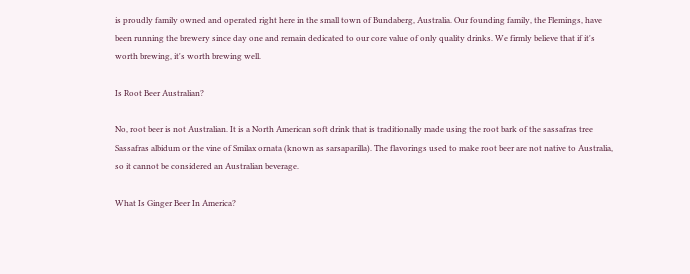is proudly family owned and operated right here in the small town of Bundaberg, Australia. Our founding family, the Flemings, have been running the brewery since day one and remain dedicated to our core value of only quality drinks. We firmly believe that if it's worth brewing, it's worth brewing well.

Is Root Beer Australian?

No, root beer is not Australian. It is a North American soft drink that is traditionally made using the root bark of the sassafras tree Sassafras albidum or the vine of Smilax ornata (known as sarsaparilla). The flavorings used to make root beer are not native to Australia, so it cannot be considered an Australian beverage.

What Is Ginger Beer In America?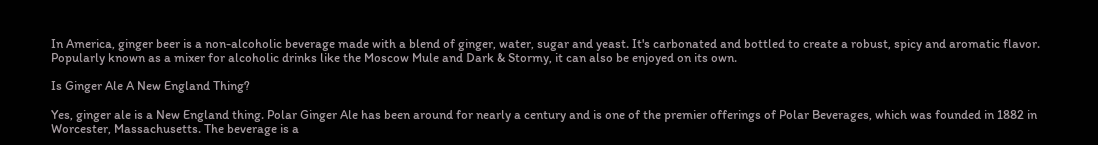In America, ginger beer is a non-alcoholic beverage made with a blend of ginger, water, sugar and yeast. It's carbonated and bottled to create a robust, spicy and aromatic flavor. Popularly known as a mixer for alcoholic drinks like the Moscow Mule and Dark & Stormy, it can also be enjoyed on its own.

Is Ginger Ale A New England Thing?

Yes, ginger ale is a New England thing. Polar Ginger Ale has been around for nearly a century and is one of the premier offerings of Polar Beverages, which was founded in 1882 in Worcester, Massachusetts. The beverage is a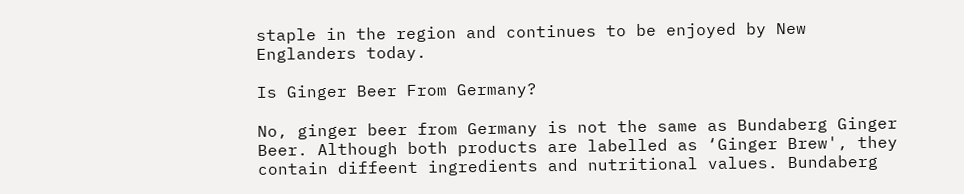staple in the region and continues to be enjoyed by New Englanders today.

Is Ginger Beer From Germany?

No, ginger beer from Germany is not the same as Bundaberg Ginger Beer. Although both products are labelled as ‘Ginger Brew', they contain diffeent ingredients and nutritional values. Bundaberg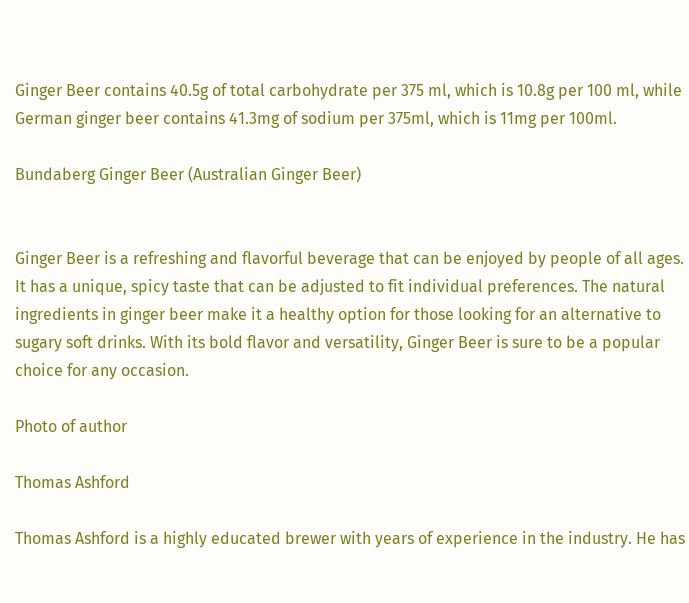Ginger Beer contains 40.5g of total carbohydrate per 375 ml, which is 10.8g per 100 ml, while German ginger beer contains 41.3mg of sodium per 375ml, which is 11mg per 100ml.

Bundaberg Ginger Beer (Australian Ginger Beer)


Ginger Beer is a refreshing and flavorful beverage that can be enjoyed by people of all ages. It has a unique, spicy taste that can be adjusted to fit individual preferences. The natural ingredients in ginger beer make it a healthy option for those looking for an alternative to sugary soft drinks. With its bold flavor and versatility, Ginger Beer is sure to be a popular choice for any occasion.

Photo of author

Thomas Ashford

Thomas Ashford is a highly educated brewer with years of experience in the industry. He has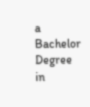a Bachelor Degree in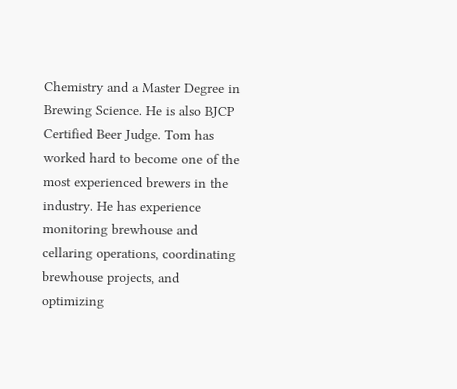Chemistry and a Master Degree in Brewing Science. He is also BJCP Certified Beer Judge. Tom has worked hard to become one of the most experienced brewers in the industry. He has experience monitoring brewhouse and cellaring operations, coordinating brewhouse projects, and optimizing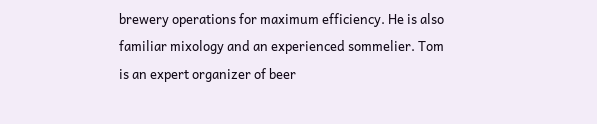brewery operations for maximum efficiency. He is also familiar mixology and an experienced sommelier. Tom is an expert organizer of beer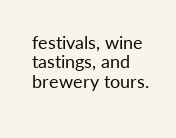festivals, wine tastings, and brewery tours.